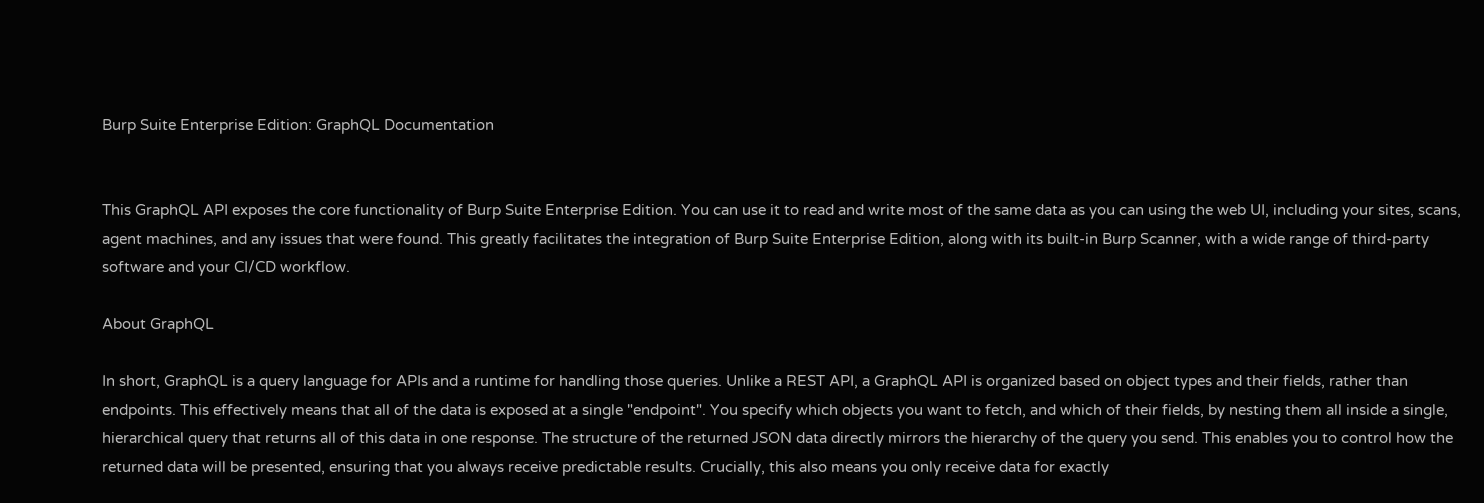Burp Suite Enterprise Edition: GraphQL Documentation


This GraphQL API exposes the core functionality of Burp Suite Enterprise Edition. You can use it to read and write most of the same data as you can using the web UI, including your sites, scans, agent machines, and any issues that were found. This greatly facilitates the integration of Burp Suite Enterprise Edition, along with its built-in Burp Scanner, with a wide range of third-party software and your CI/CD workflow.

About GraphQL

In short, GraphQL is a query language for APIs and a runtime for handling those queries. Unlike a REST API, a GraphQL API is organized based on object types and their fields, rather than endpoints. This effectively means that all of the data is exposed at a single "endpoint". You specify which objects you want to fetch, and which of their fields, by nesting them all inside a single, hierarchical query that returns all of this data in one response. The structure of the returned JSON data directly mirrors the hierarchy of the query you send. This enables you to control how the returned data will be presented, ensuring that you always receive predictable results. Crucially, this also means you only receive data for exactly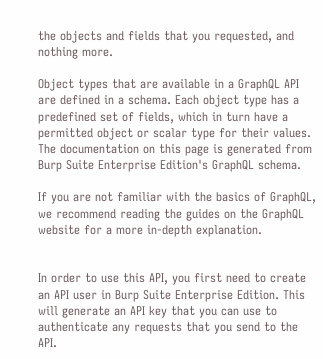the objects and fields that you requested, and nothing more.

Object types that are available in a GraphQL API are defined in a schema. Each object type has a predefined set of fields, which in turn have a permitted object or scalar type for their values. The documentation on this page is generated from Burp Suite Enterprise Edition's GraphQL schema.

If you are not familiar with the basics of GraphQL, we recommend reading the guides on the GraphQL website for a more in-depth explanation.


In order to use this API, you first need to create an API user in Burp Suite Enterprise Edition. This will generate an API key that you can use to authenticate any requests that you send to the API.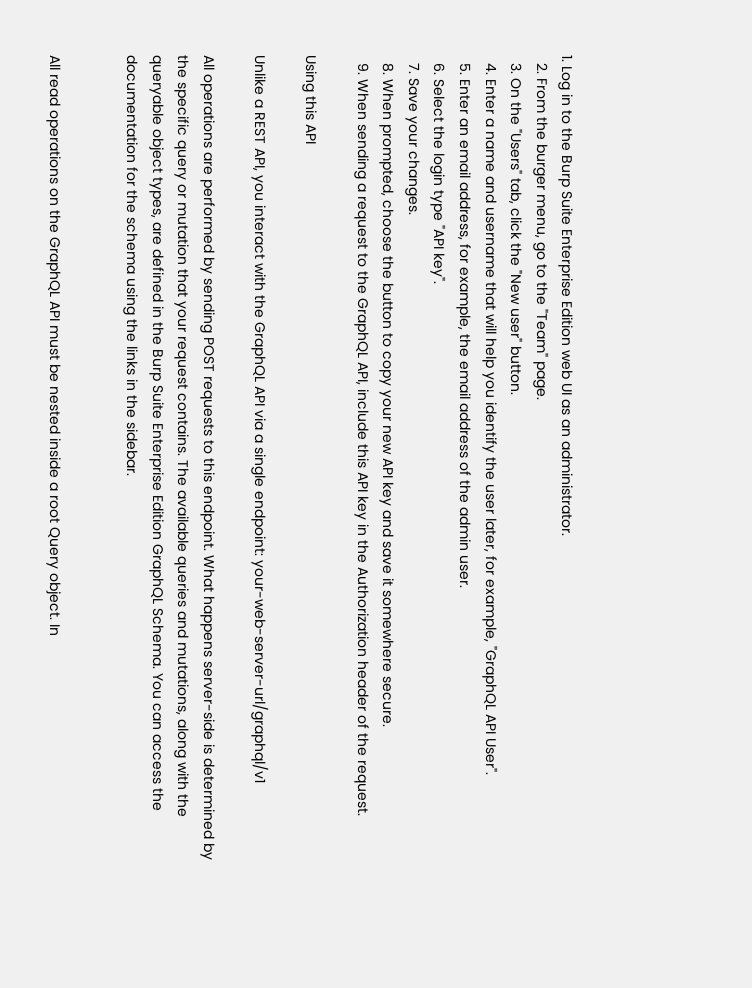1. Log in to the Burp Suite Enterprise Edition web UI as an administrator.
  2. From the burger menu, go to the "Team" page.
  3. On the "Users" tab, click the "New user" button.
  4. Enter a name and username that will help you identify the user later, for example, "GraphQL API User".
  5. Enter an email address, for example, the email address of the admin user.
  6. Select the login type "API key".
  7. Save your changes.
  8. When prompted, choose the button to copy your new API key and save it somewhere secure.
  9. When sending a request to the GraphQL API, include this API key in the Authorization header of the request.

Using this API

Unlike a REST API, you interact with the GraphQL API via a single endpoint: your-web-server-url/graphql/v1

All operations are performed by sending POST requests to this endpoint. What happens server-side is determined by the specific query or mutation that your request contains. The available queries and mutations, along with the queryable object types, are defined in the Burp Suite Enterprise Edition GraphQL Schema. You can access the documentation for the schema using the links in the sidebar.


All read operations on the GraphQL API must be nested inside a root Query object. In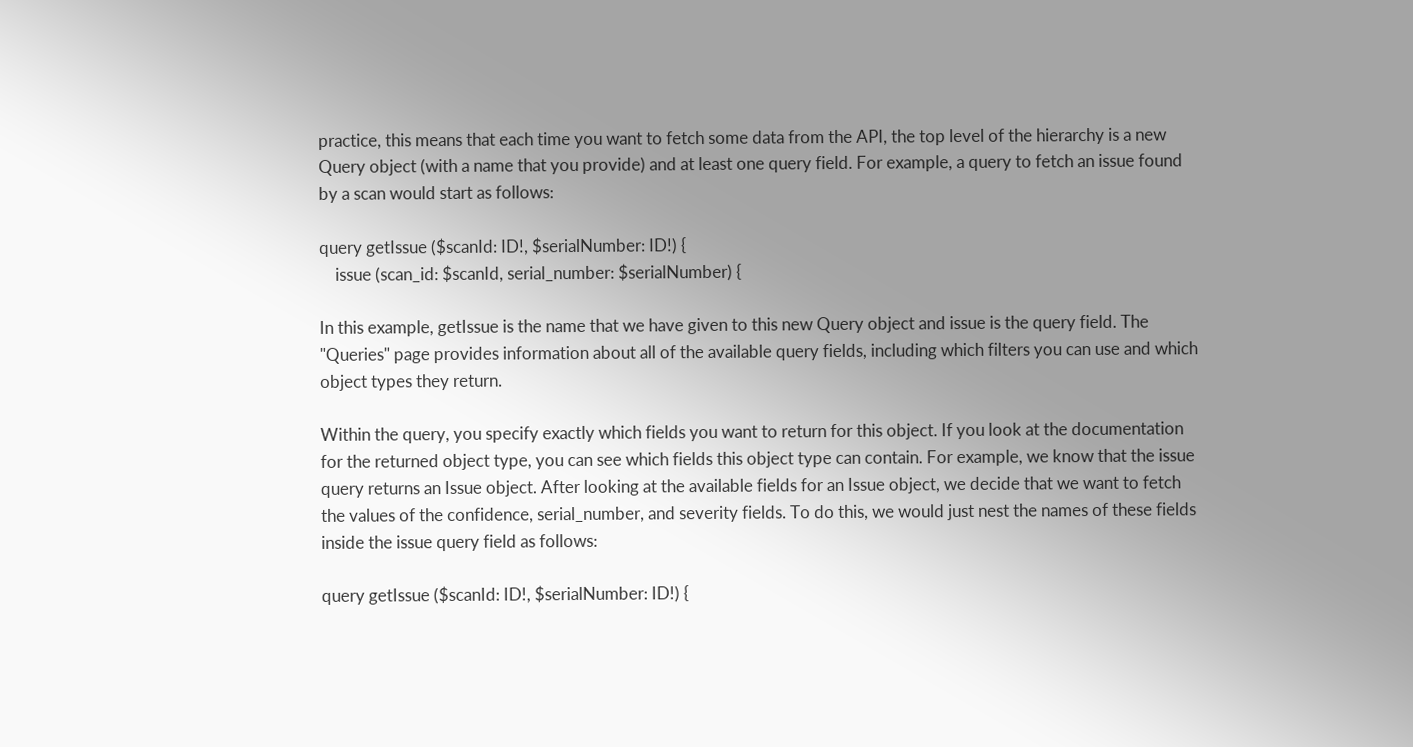practice, this means that each time you want to fetch some data from the API, the top level of the hierarchy is a new Query object (with a name that you provide) and at least one query field. For example, a query to fetch an issue found by a scan would start as follows:

query getIssue ($scanId: ID!, $serialNumber: ID!) {
    issue (scan_id: $scanId, serial_number: $serialNumber) {

In this example, getIssue is the name that we have given to this new Query object and issue is the query field. The "Queries" page provides information about all of the available query fields, including which filters you can use and which object types they return.

Within the query, you specify exactly which fields you want to return for this object. If you look at the documentation for the returned object type, you can see which fields this object type can contain. For example, we know that the issue query returns an Issue object. After looking at the available fields for an Issue object, we decide that we want to fetch the values of the confidence, serial_number, and severity fields. To do this, we would just nest the names of these fields inside the issue query field as follows:

query getIssue ($scanId: ID!, $serialNumber: ID!) {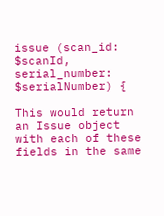issue (scan_id: $scanId, serial_number: $serialNumber) {

This would return an Issue object with each of these fields in the same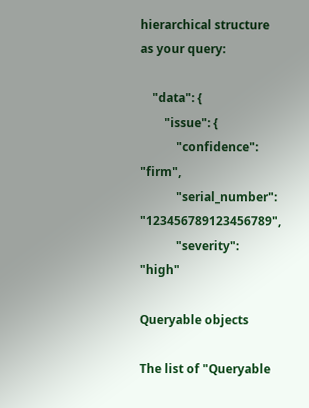hierarchical structure as your query:

    "data": {
        "issue": {
            "confidence": "firm",
            "serial_number": "123456789123456789",
            "severity": "high"

Queryable objects

The list of "Queryable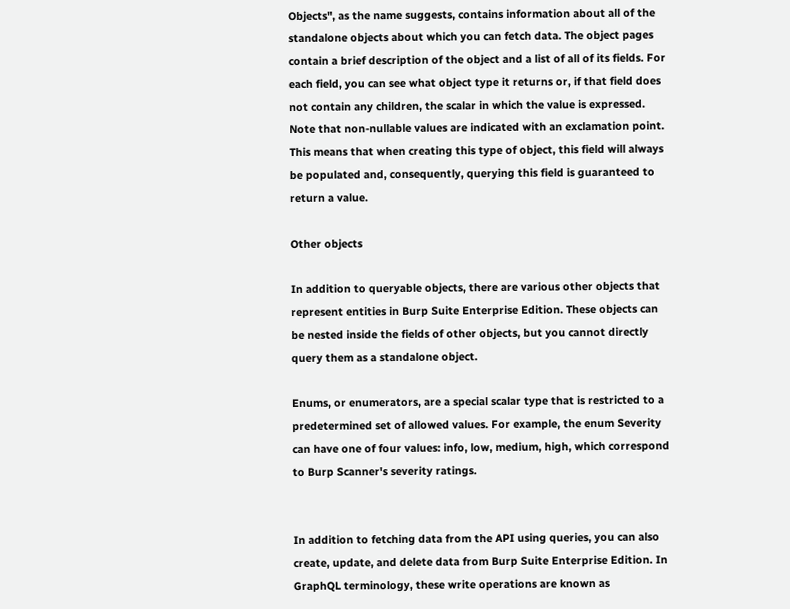Objects", as the name suggests, contains information about all of the standalone objects about which you can fetch data. The object pages contain a brief description of the object and a list of all of its fields. For each field, you can see what object type it returns or, if that field does not contain any children, the scalar in which the value is expressed. Note that non-nullable values are indicated with an exclamation point. This means that when creating this type of object, this field will always be populated and, consequently, querying this field is guaranteed to return a value.

Other objects

In addition to queryable objects, there are various other objects that represent entities in Burp Suite Enterprise Edition. These objects can be nested inside the fields of other objects, but you cannot directly query them as a standalone object.

Enums, or enumerators, are a special scalar type that is restricted to a predetermined set of allowed values. For example, the enum Severity can have one of four values: info, low, medium, high, which correspond to Burp Scanner's severity ratings.


In addition to fetching data from the API using queries, you can also create, update, and delete data from Burp Suite Enterprise Edition. In GraphQL terminology, these write operations are known as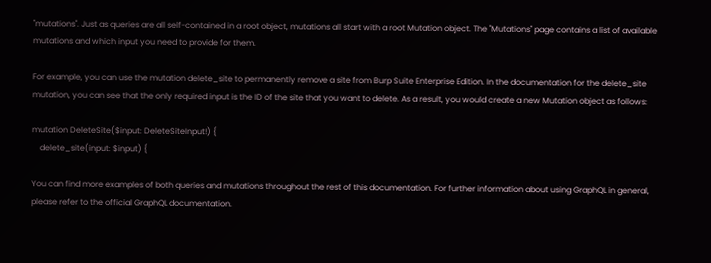"mutations". Just as queries are all self-contained in a root object, mutations all start with a root Mutation object. The "Mutations" page contains a list of available mutations and which input you need to provide for them.

For example, you can use the mutation delete_site to permanently remove a site from Burp Suite Enterprise Edition. In the documentation for the delete_site mutation, you can see that the only required input is the ID of the site that you want to delete. As a result, you would create a new Mutation object as follows:

mutation DeleteSite($input: DeleteSiteInput!) {
    delete_site(input: $input) {

You can find more examples of both queries and mutations throughout the rest of this documentation. For further information about using GraphQL in general, please refer to the official GraphQL documentation.